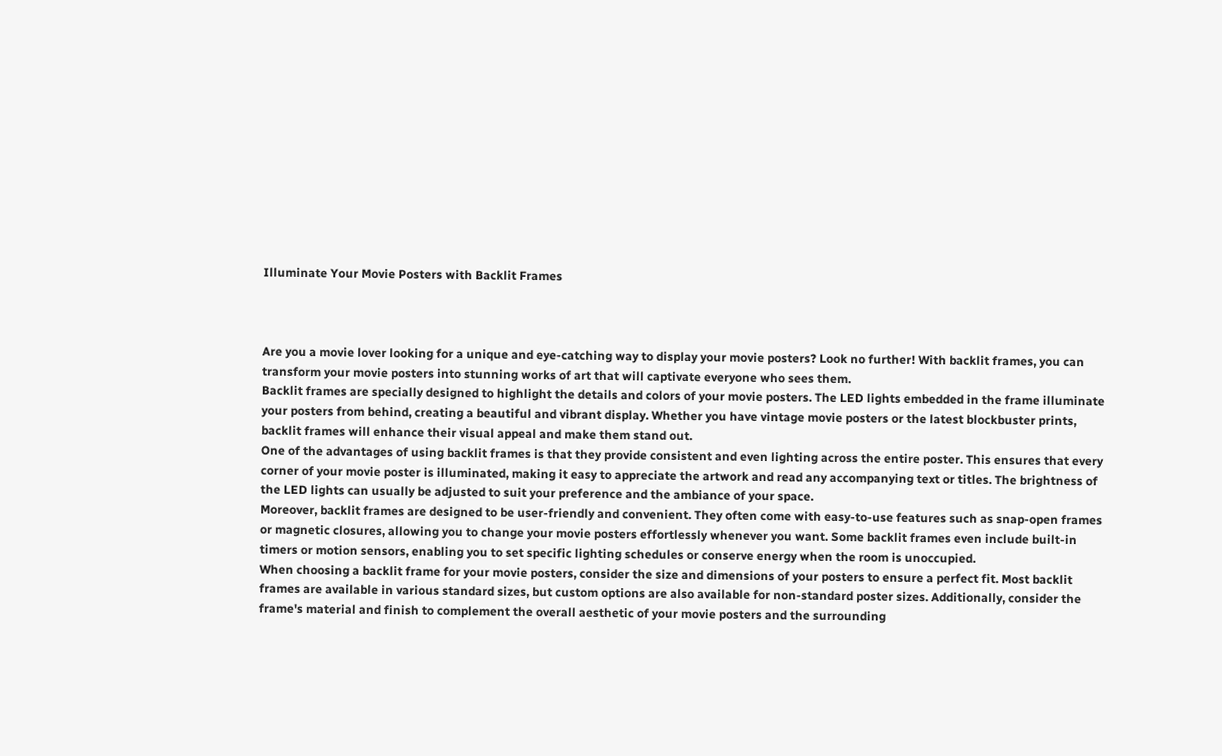Illuminate Your Movie Posters with Backlit Frames



Are you a movie lover looking for a unique and eye-catching way to display your movie posters? Look no further! With backlit frames, you can transform your movie posters into stunning works of art that will captivate everyone who sees them.
Backlit frames are specially designed to highlight the details and colors of your movie posters. The LED lights embedded in the frame illuminate your posters from behind, creating a beautiful and vibrant display. Whether you have vintage movie posters or the latest blockbuster prints, backlit frames will enhance their visual appeal and make them stand out.
One of the advantages of using backlit frames is that they provide consistent and even lighting across the entire poster. This ensures that every corner of your movie poster is illuminated, making it easy to appreciate the artwork and read any accompanying text or titles. The brightness of the LED lights can usually be adjusted to suit your preference and the ambiance of your space.
Moreover, backlit frames are designed to be user-friendly and convenient. They often come with easy-to-use features such as snap-open frames or magnetic closures, allowing you to change your movie posters effortlessly whenever you want. Some backlit frames even include built-in timers or motion sensors, enabling you to set specific lighting schedules or conserve energy when the room is unoccupied.
When choosing a backlit frame for your movie posters, consider the size and dimensions of your posters to ensure a perfect fit. Most backlit frames are available in various standard sizes, but custom options are also available for non-standard poster sizes. Additionally, consider the frame's material and finish to complement the overall aesthetic of your movie posters and the surrounding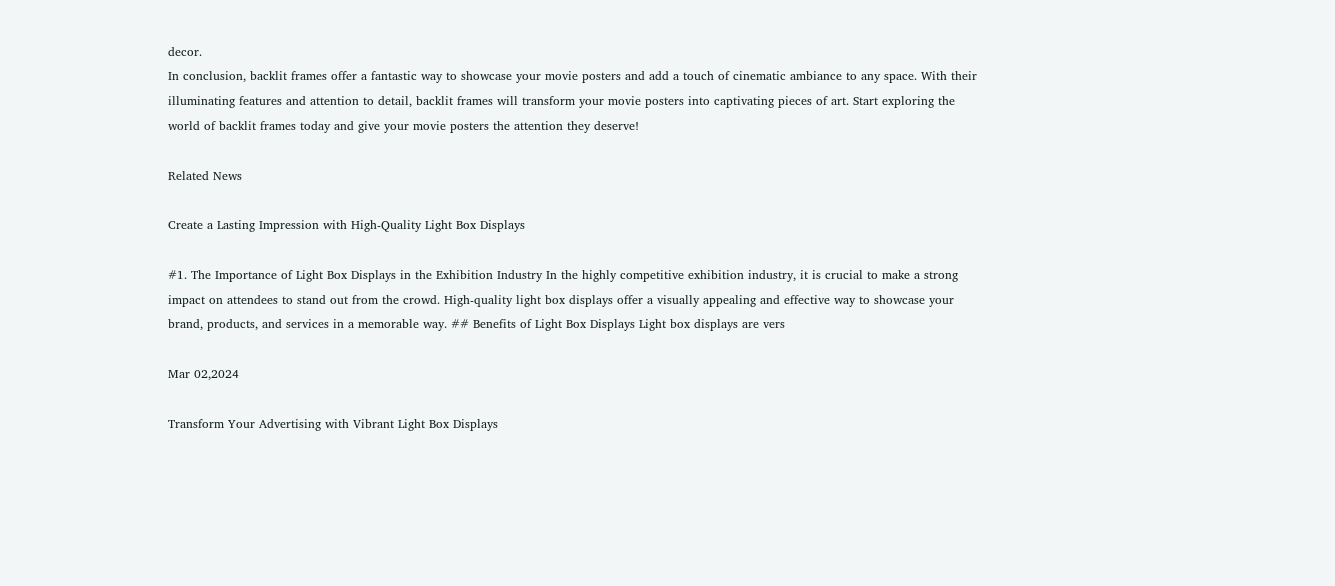decor.
In conclusion, backlit frames offer a fantastic way to showcase your movie posters and add a touch of cinematic ambiance to any space. With their illuminating features and attention to detail, backlit frames will transform your movie posters into captivating pieces of art. Start exploring the world of backlit frames today and give your movie posters the attention they deserve!

Related News

Create a Lasting Impression with High-Quality Light Box Displays

#1. The Importance of Light Box Displays in the Exhibition Industry In the highly competitive exhibition industry, it is crucial to make a strong impact on attendees to stand out from the crowd. High-quality light box displays offer a visually appealing and effective way to showcase your brand, products, and services in a memorable way. ## Benefits of Light Box Displays Light box displays are vers

Mar 02,2024

Transform Your Advertising with Vibrant Light Box Displays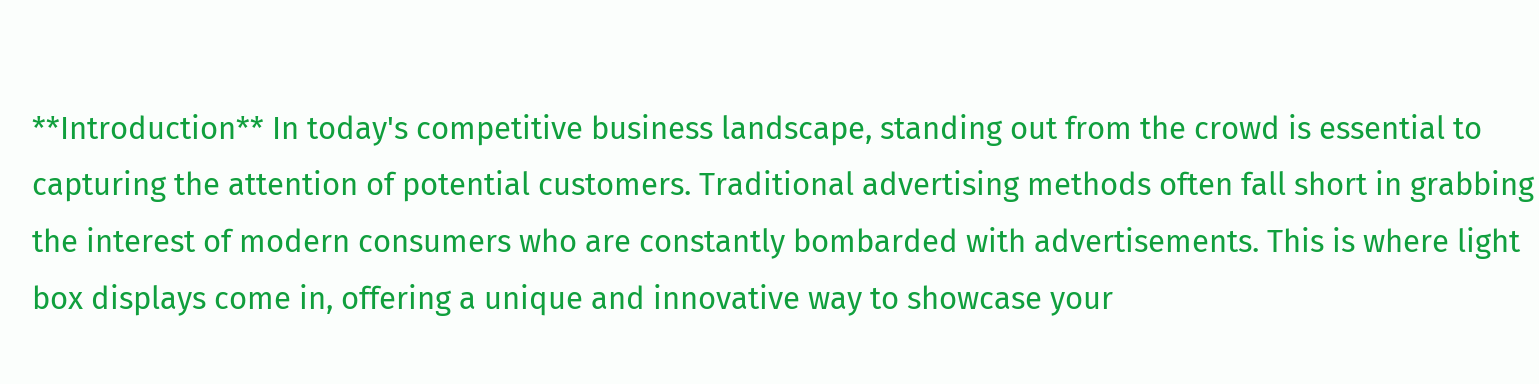**Introduction** In today's competitive business landscape, standing out from the crowd is essential to capturing the attention of potential customers. Traditional advertising methods often fall short in grabbing the interest of modern consumers who are constantly bombarded with advertisements. This is where light box displays come in, offering a unique and innovative way to showcase your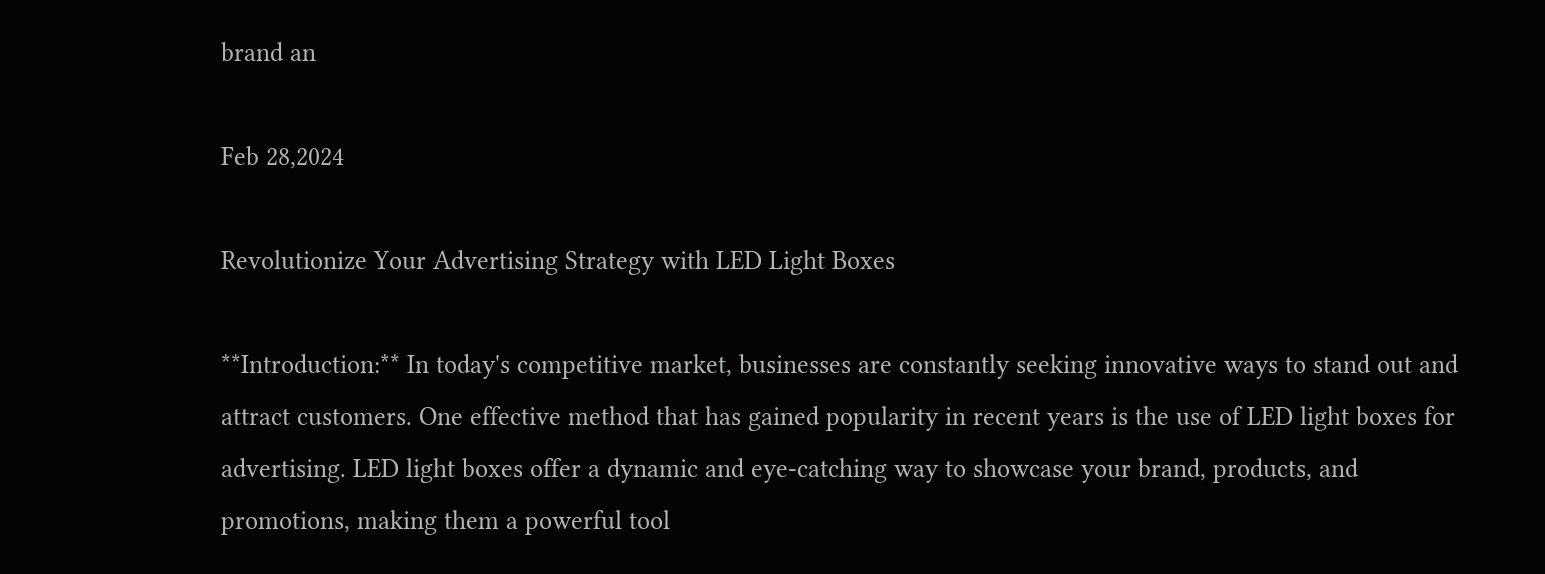brand an

Feb 28,2024

Revolutionize Your Advertising Strategy with LED Light Boxes

**Introduction:** In today's competitive market, businesses are constantly seeking innovative ways to stand out and attract customers. One effective method that has gained popularity in recent years is the use of LED light boxes for advertising. LED light boxes offer a dynamic and eye-catching way to showcase your brand, products, and promotions, making them a powerful tool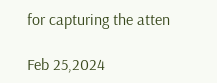for capturing the atten

Feb 25,2024